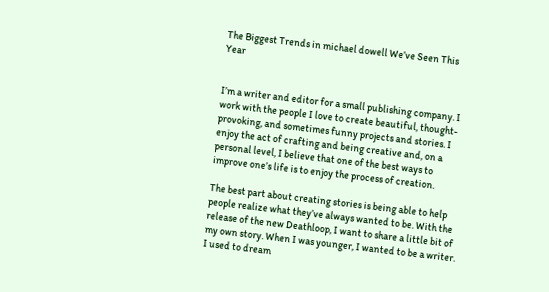The Biggest Trends in michael dowell We’ve Seen This Year


I’m a writer and editor for a small publishing company. I work with the people I love to create beautiful, thought-provoking, and sometimes funny projects and stories. I enjoy the act of crafting and being creative and, on a personal level, I believe that one of the best ways to improve one’s life is to enjoy the process of creation.

The best part about creating stories is being able to help people realize what they’ve always wanted to be. With the release of the new Deathloop, I want to share a little bit of my own story. When I was younger, I wanted to be a writer. I used to dream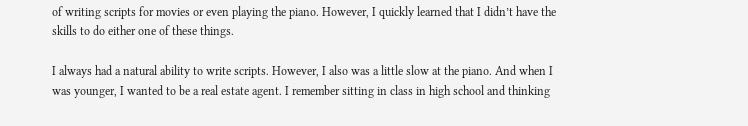of writing scripts for movies or even playing the piano. However, I quickly learned that I didn’t have the skills to do either one of these things.

I always had a natural ability to write scripts. However, I also was a little slow at the piano. And when I was younger, I wanted to be a real estate agent. I remember sitting in class in high school and thinking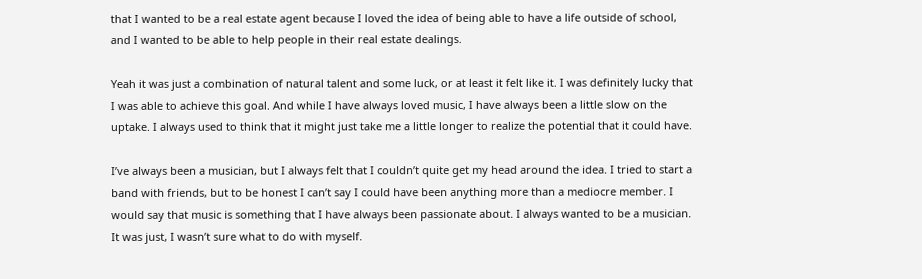that I wanted to be a real estate agent because I loved the idea of being able to have a life outside of school, and I wanted to be able to help people in their real estate dealings.

Yeah it was just a combination of natural talent and some luck, or at least it felt like it. I was definitely lucky that I was able to achieve this goal. And while I have always loved music, I have always been a little slow on the uptake. I always used to think that it might just take me a little longer to realize the potential that it could have.

I’ve always been a musician, but I always felt that I couldn’t quite get my head around the idea. I tried to start a band with friends, but to be honest I can’t say I could have been anything more than a mediocre member. I would say that music is something that I have always been passionate about. I always wanted to be a musician. It was just, I wasn’t sure what to do with myself.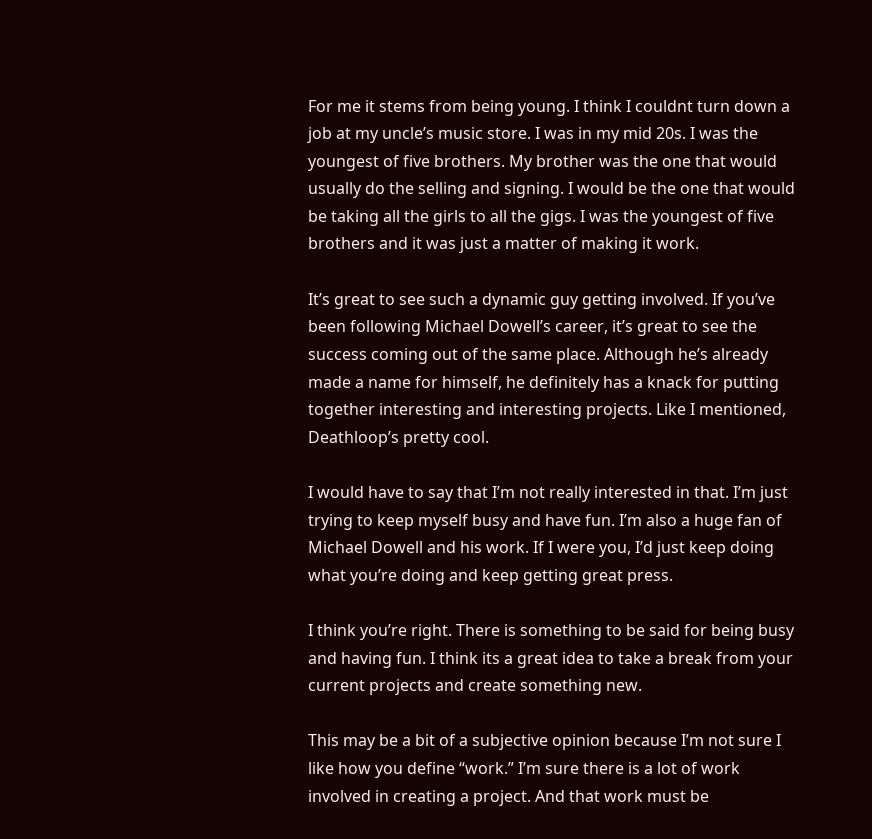For me it stems from being young. I think I couldnt turn down a job at my uncle’s music store. I was in my mid 20s. I was the youngest of five brothers. My brother was the one that would usually do the selling and signing. I would be the one that would be taking all the girls to all the gigs. I was the youngest of five brothers and it was just a matter of making it work.

It’s great to see such a dynamic guy getting involved. If you’ve been following Michael Dowell’s career, it’s great to see the success coming out of the same place. Although he’s already made a name for himself, he definitely has a knack for putting together interesting and interesting projects. Like I mentioned, Deathloop’s pretty cool.

I would have to say that I’m not really interested in that. I’m just trying to keep myself busy and have fun. I’m also a huge fan of Michael Dowell and his work. If I were you, I’d just keep doing what you’re doing and keep getting great press.

I think you’re right. There is something to be said for being busy and having fun. I think its a great idea to take a break from your current projects and create something new.

This may be a bit of a subjective opinion because I’m not sure I like how you define “work.” I’m sure there is a lot of work involved in creating a project. And that work must be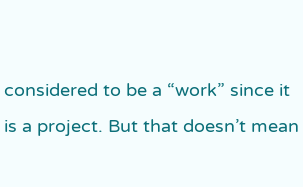considered to be a “work” since it is a project. But that doesn’t mean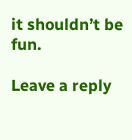it shouldn’t be fun.

Leave a reply